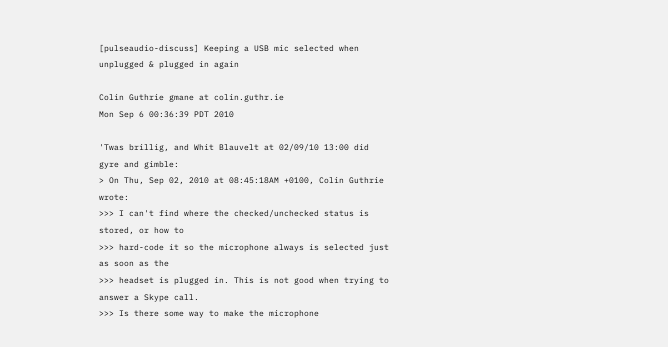[pulseaudio-discuss] Keeping a USB mic selected when unplugged & plugged in again

Colin Guthrie gmane at colin.guthr.ie
Mon Sep 6 00:36:39 PDT 2010

'Twas brillig, and Whit Blauvelt at 02/09/10 13:00 did gyre and gimble:
> On Thu, Sep 02, 2010 at 08:45:18AM +0100, Colin Guthrie wrote:
>>> I can't find where the checked/unchecked status is stored, or how to
>>> hard-code it so the microphone always is selected just as soon as the
>>> headset is plugged in. This is not good when trying to answer a Skype call.
>>> Is there some way to make the microphone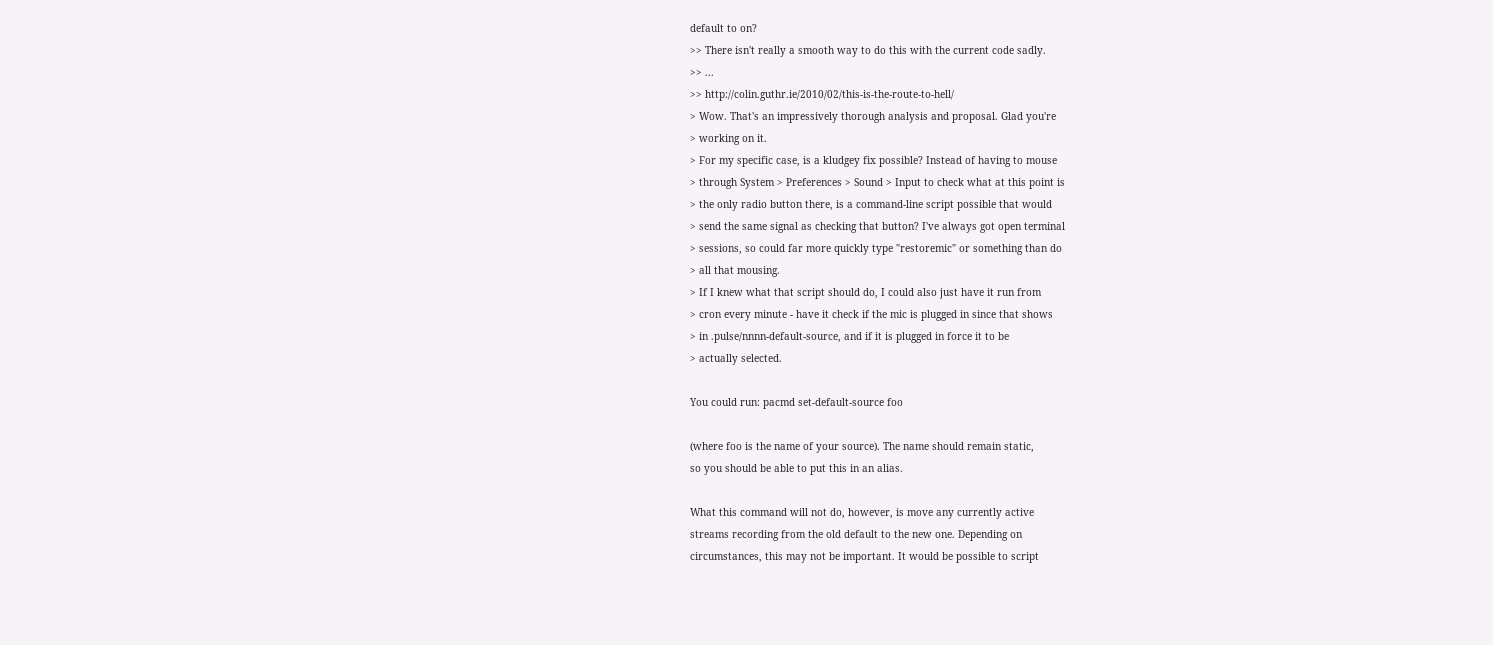default to on?
>> There isn't really a smooth way to do this with the current code sadly.
>> ...
>> http://colin.guthr.ie/2010/02/this-is-the-route-to-hell/
> Wow. That's an impressively thorough analysis and proposal. Glad you're
> working on it.
> For my specific case, is a kludgey fix possible? Instead of having to mouse
> through System > Preferences > Sound > Input to check what at this point is
> the only radio button there, is a command-line script possible that would
> send the same signal as checking that button? I've always got open terminal
> sessions, so could far more quickly type "restoremic" or something than do
> all that mousing.
> If I knew what that script should do, I could also just have it run from
> cron every minute - have it check if the mic is plugged in since that shows
> in .pulse/nnnn-default-source, and if it is plugged in force it to be
> actually selected.

You could run: pacmd set-default-source foo

(where foo is the name of your source). The name should remain static,
so you should be able to put this in an alias.

What this command will not do, however, is move any currently active
streams recording from the old default to the new one. Depending on
circumstances, this may not be important. It would be possible to script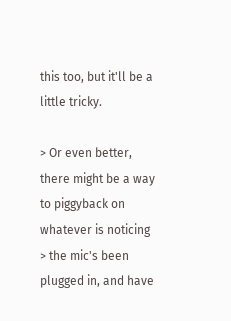this too, but it'll be a little tricky.

> Or even better, there might be a way to piggyback on whatever is noticing
> the mic's been plugged in, and have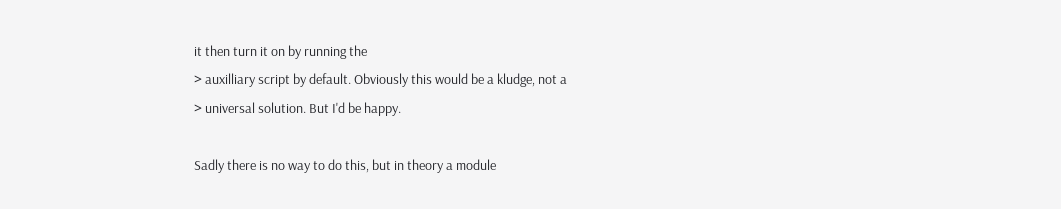it then turn it on by running the
> auxilliary script by default. Obviously this would be a kludge, not a
> universal solution. But I'd be happy.

Sadly there is no way to do this, but in theory a module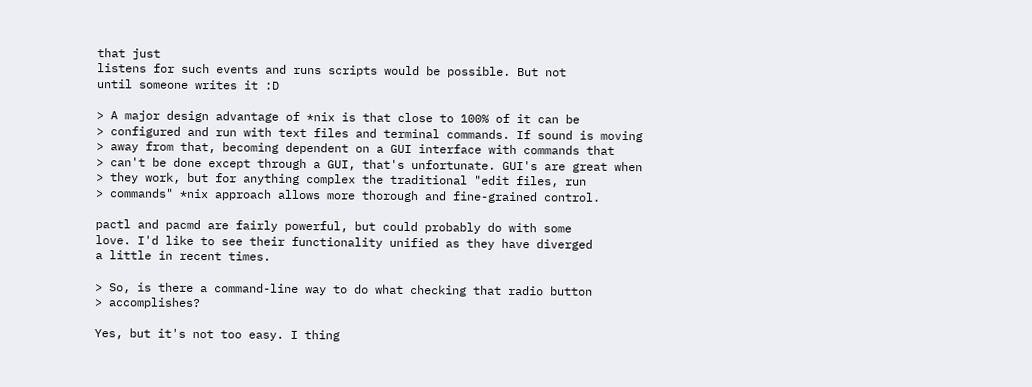that just
listens for such events and runs scripts would be possible. But not
until someone writes it :D

> A major design advantage of *nix is that close to 100% of it can be
> configured and run with text files and terminal commands. If sound is moving
> away from that, becoming dependent on a GUI interface with commands that
> can't be done except through a GUI, that's unfortunate. GUI's are great when
> they work, but for anything complex the traditional "edit files, run
> commands" *nix approach allows more thorough and fine-grained control.

pactl and pacmd are fairly powerful, but could probably do with some
love. I'd like to see their functionality unified as they have diverged
a little in recent times.

> So, is there a command-line way to do what checking that radio button
> accomplishes?

Yes, but it's not too easy. I thing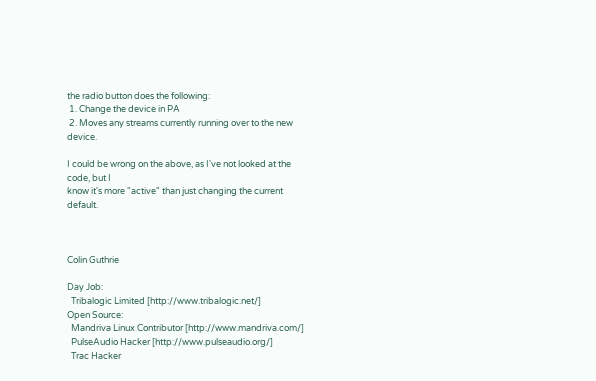the radio button does the following:
 1. Change the device in PA
 2. Moves any streams currently running over to the new device.

I could be wrong on the above, as I've not looked at the code, but I
know it's more "active" than just changing the current default.



Colin Guthrie

Day Job:
  Tribalogic Limited [http://www.tribalogic.net/]
Open Source:
  Mandriva Linux Contributor [http://www.mandriva.com/]
  PulseAudio Hacker [http://www.pulseaudio.org/]
  Trac Hacker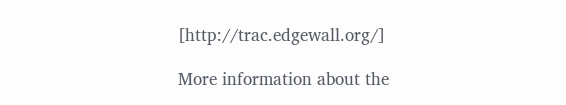[http://trac.edgewall.org/]

More information about the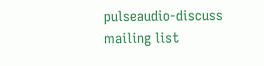pulseaudio-discuss mailing list